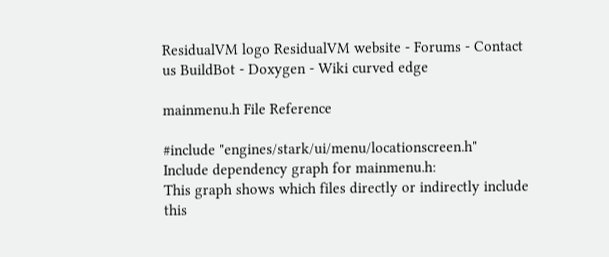ResidualVM logo ResidualVM website - Forums - Contact us BuildBot - Doxygen - Wiki curved edge

mainmenu.h File Reference

#include "engines/stark/ui/menu/locationscreen.h"
Include dependency graph for mainmenu.h:
This graph shows which files directly or indirectly include this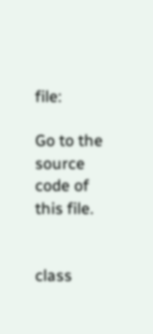file:

Go to the source code of this file.


class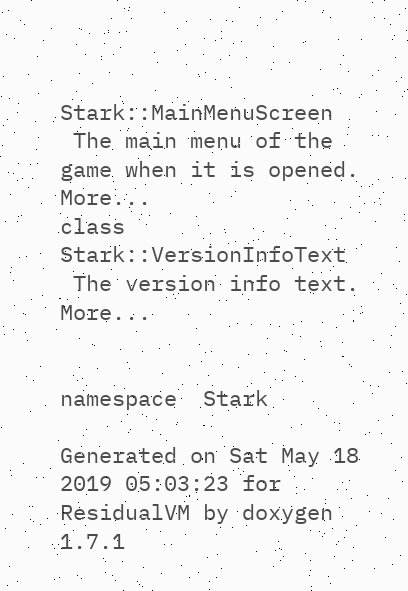Stark::MainMenuScreen
 The main menu of the game when it is opened. More...
class  Stark::VersionInfoText
 The version info text. More...


namespace  Stark

Generated on Sat May 18 2019 05:03:23 for ResidualVM by doxygen 1.7.1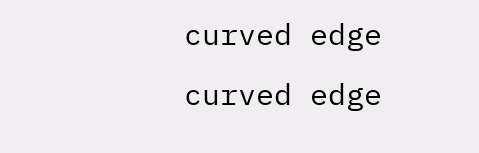curved edge   curved edge